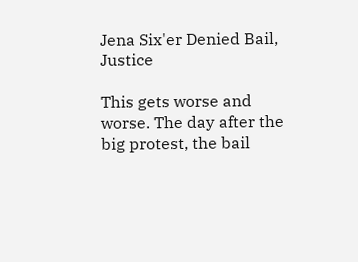Jena Six'er Denied Bail, Justice

This gets worse and worse. The day after the big protest, the bail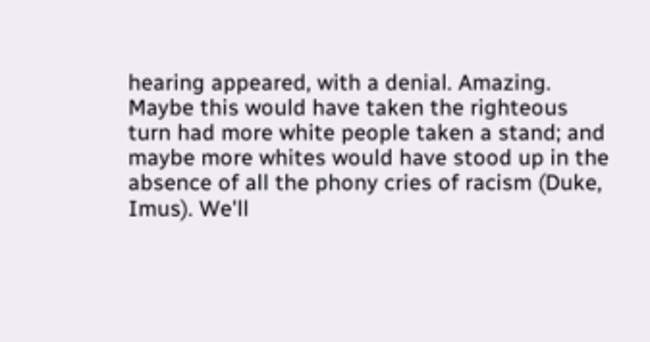hearing appeared, with a denial. Amazing. Maybe this would have taken the righteous turn had more white people taken a stand; and maybe more whites would have stood up in the absence of all the phony cries of racism (Duke, Imus). We'll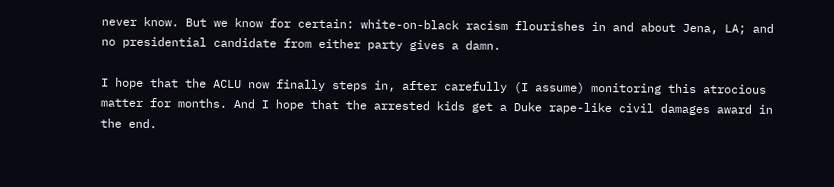never know. But we know for certain: white-on-black racism flourishes in and about Jena, LA; and no presidential candidate from either party gives a damn.

I hope that the ACLU now finally steps in, after carefully (I assume) monitoring this atrocious matter for months. And I hope that the arrested kids get a Duke rape-like civil damages award in the end.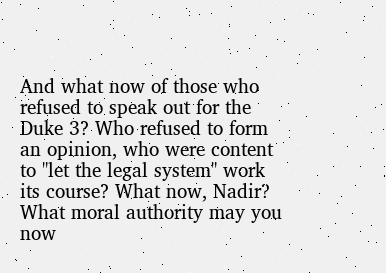And what now of those who refused to speak out for the Duke 3? Who refused to form an opinion, who were content to "let the legal system" work its course? What now, Nadir? What moral authority may you now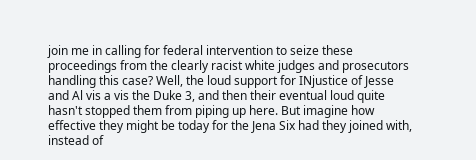join me in calling for federal intervention to seize these proceedings from the clearly racist white judges and prosecutors handling this case? Well, the loud support for INjustice of Jesse and Al vis a vis the Duke 3, and then their eventual loud quite hasn't stopped them from piping up here. But imagine how effective they might be today for the Jena Six had they joined with, instead of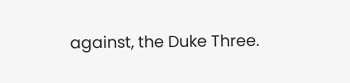against, the Duke Three.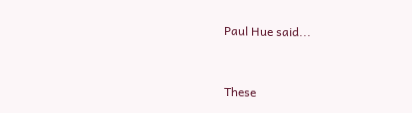Paul Hue said...


These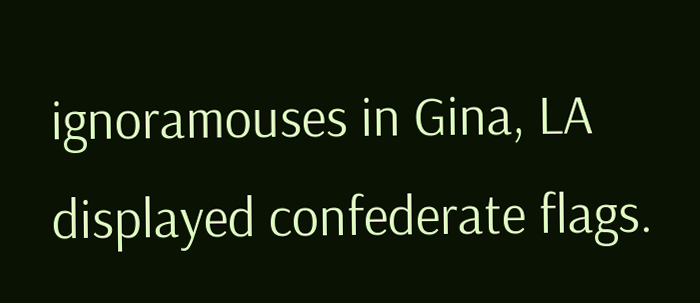ignoramouses in Gina, LA displayed confederate flags.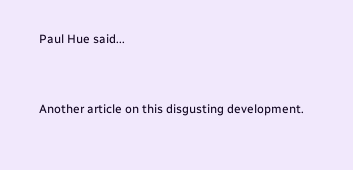Paul Hue said...


Another article on this disgusting development.